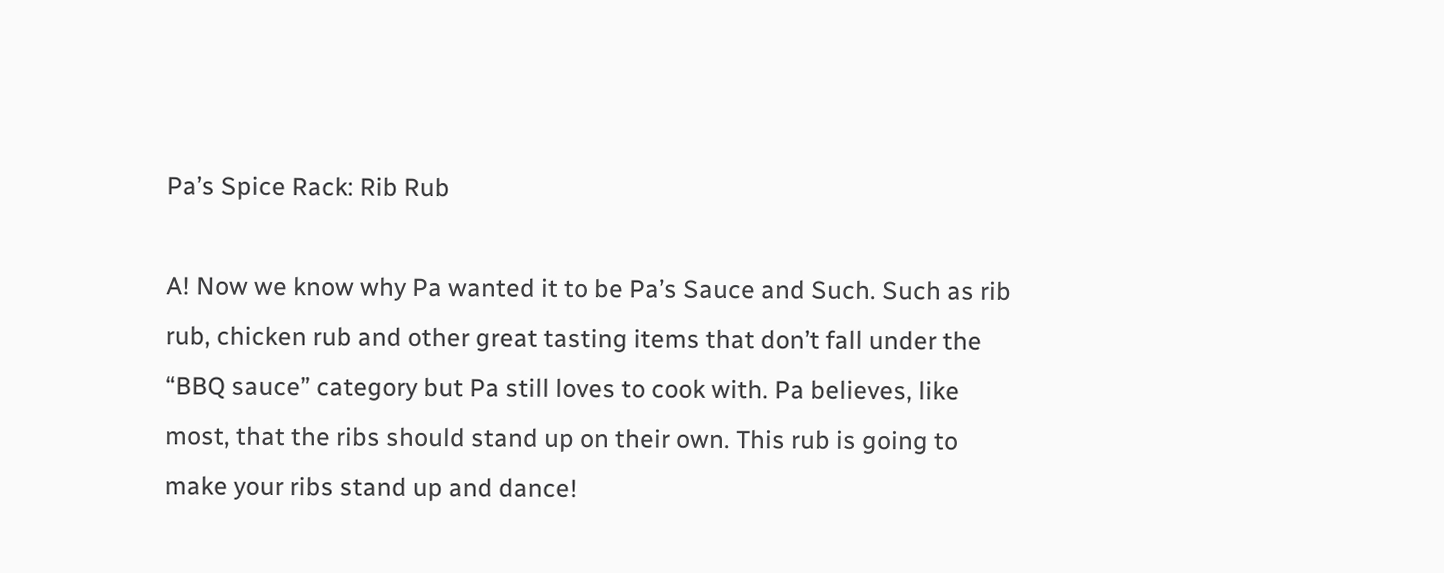Pa’s Spice Rack: Rib Rub

A! Now we know why Pa wanted it to be Pa’s Sauce and Such. Such as rib rub, chicken rub and other great tasting items that don’t fall under the “BBQ sauce” category but Pa still loves to cook with. Pa believes, like most, that the ribs should stand up on their own. This rub is going to make your ribs stand up and dance!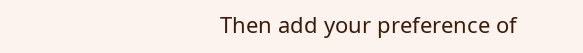Then add your preference of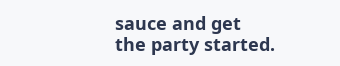sauce and get the party started.